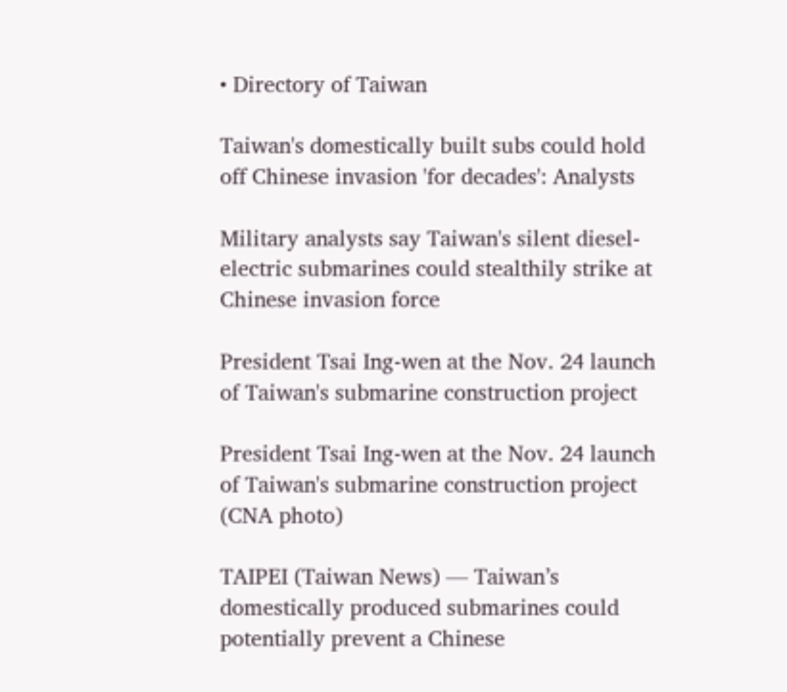• Directory of Taiwan

Taiwan's domestically built subs could hold off Chinese invasion 'for decades': Analysts

Military analysts say Taiwan's silent diesel-electric submarines could stealthily strike at Chinese invasion force

President Tsai Ing-wen at the Nov. 24 launch of Taiwan's submarine construction project

President Tsai Ing-wen at the Nov. 24 launch of Taiwan's submarine construction project  (CNA photo)

TAIPEI (Taiwan News) — Taiwan’s domestically produced submarines could potentially prevent a Chinese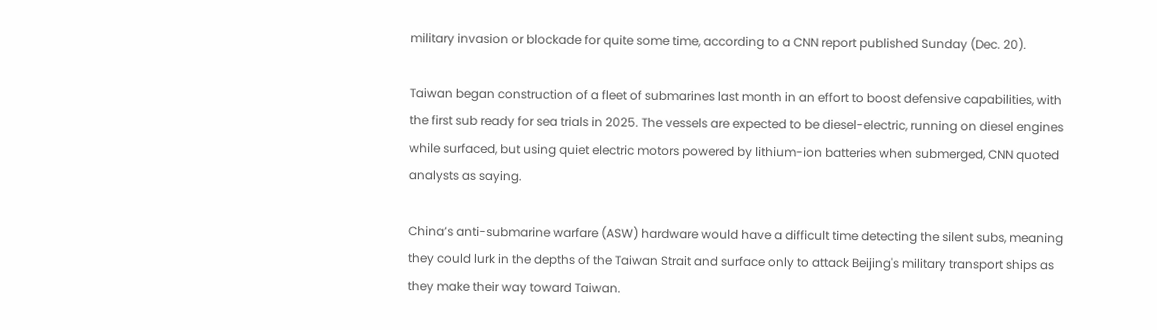military invasion or blockade for quite some time, according to a CNN report published Sunday (Dec. 20).

Taiwan began construction of a fleet of submarines last month in an effort to boost defensive capabilities, with the first sub ready for sea trials in 2025. The vessels are expected to be diesel-electric, running on diesel engines while surfaced, but using quiet electric motors powered by lithium-ion batteries when submerged, CNN quoted analysts as saying.

China’s anti-submarine warfare (ASW) hardware would have a difficult time detecting the silent subs, meaning they could lurk in the depths of the Taiwan Strait and surface only to attack Beijing's military transport ships as they make their way toward Taiwan.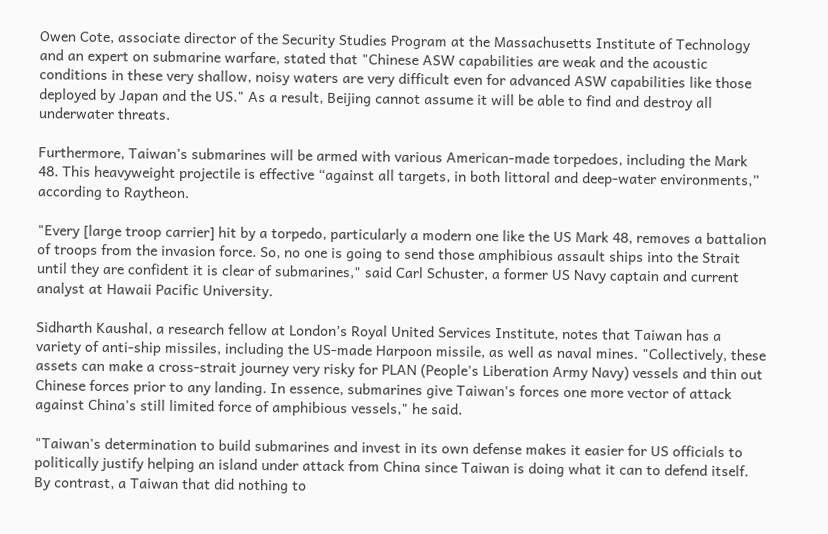Owen Cote, associate director of the Security Studies Program at the Massachusetts Institute of Technology and an expert on submarine warfare, stated that "Chinese ASW capabilities are weak and the acoustic conditions in these very shallow, noisy waters are very difficult even for advanced ASW capabilities like those deployed by Japan and the US." As a result, Beijing cannot assume it will be able to find and destroy all underwater threats.

Furthermore, Taiwan’s submarines will be armed with various American-made torpedoes, including the Mark 48. This heavyweight projectile is effective “against all targets, in both littoral and deep-water environments,” according to Raytheon.

"Every [large troop carrier] hit by a torpedo, particularly a modern one like the US Mark 48, removes a battalion of troops from the invasion force. So, no one is going to send those amphibious assault ships into the Strait until they are confident it is clear of submarines," said Carl Schuster, a former US Navy captain and current analyst at Hawaii Pacific University.

Sidharth Kaushal, a research fellow at London’s Royal United Services Institute, notes that Taiwan has a variety of anti-ship missiles, including the US-made Harpoon missile, as well as naval mines. "Collectively, these assets can make a cross-strait journey very risky for PLAN (People's Liberation Army Navy) vessels and thin out Chinese forces prior to any landing. In essence, submarines give Taiwan's forces one more vector of attack against China's still limited force of amphibious vessels," he said.

"Taiwan's determination to build submarines and invest in its own defense makes it easier for US officials to politically justify helping an island under attack from China since Taiwan is doing what it can to defend itself. By contrast, a Taiwan that did nothing to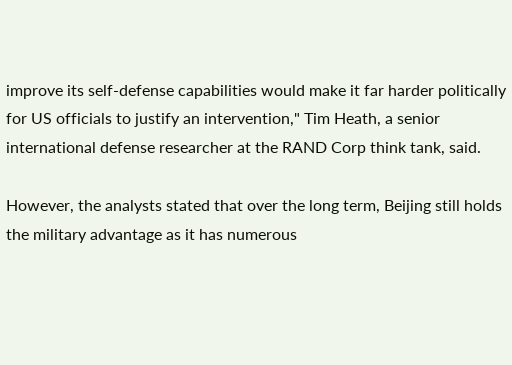improve its self-defense capabilities would make it far harder politically for US officials to justify an intervention," Tim Heath, a senior international defense researcher at the RAND Corp think tank, said.

However, the analysts stated that over the long term, Beijing still holds the military advantage as it has numerous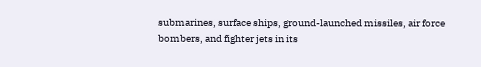submarines, surface ships, ground-launched missiles, air force bombers, and fighter jets in its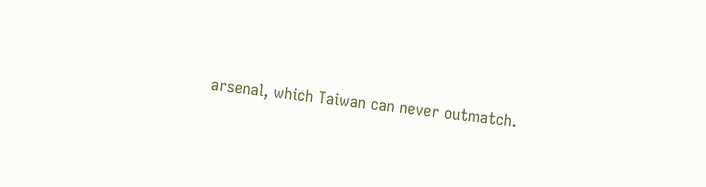arsenal, which Taiwan can never outmatch.